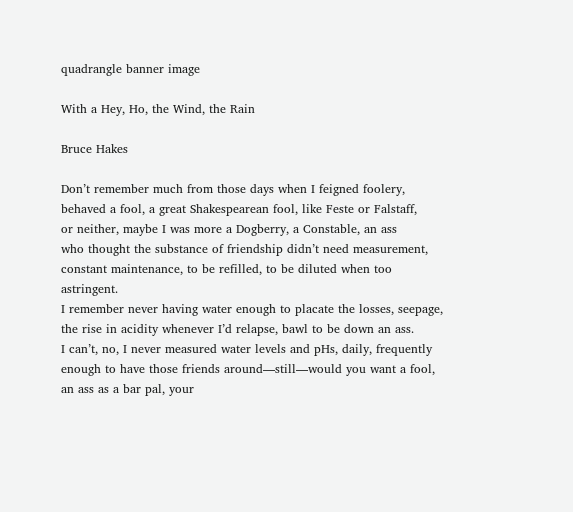quadrangle banner image

With a Hey, Ho, the Wind, the Rain

Bruce Hakes

Don’t remember much from those days when I feigned foolery,
behaved a fool, a great Shakespearean fool, like Feste or Falstaff,
or neither, maybe I was more a Dogberry, a Constable, an ass
who thought the substance of friendship didn’t need measurement,
constant maintenance, to be refilled, to be diluted when too astringent.
I remember never having water enough to placate the losses, seepage,
the rise in acidity whenever I’d relapse, bawl to be down an ass.
I can’t, no, I never measured water levels and pHs, daily, frequently
enough to have those friends around—still—would you want a fool,
an ass as a bar pal, your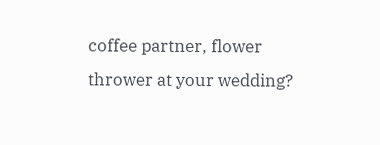coffee partner, flower thrower at your wedding?